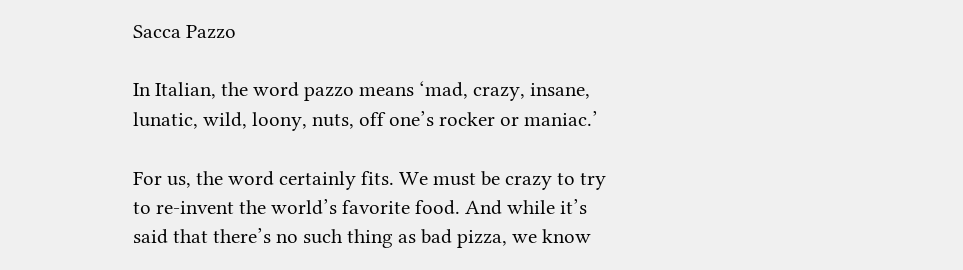Sacca Pazzo

In Italian, the word pazzo means ‘mad, crazy, insane, lunatic, wild, loony, nuts, off one’s rocker or maniac.’

For us, the word certainly fits. We must be crazy to try to re-invent the world’s favorite food. And while it’s said that there’s no such thing as bad pizza, we know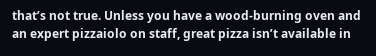that’s not true. Unless you have a wood-burning oven and an expert pizzaiolo on staff, great pizza isn’t available in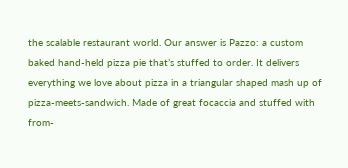the scalable restaurant world. Our answer is Pazzo: a custom baked hand-held pizza pie that’s stuffed to order. It delivers everything we love about pizza in a triangular shaped mash up of pizza-meets-sandwich. Made of great focaccia and stuffed with from-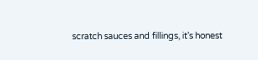scratch sauces and fillings, it’s honest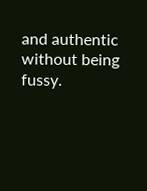and authentic without being fussy.